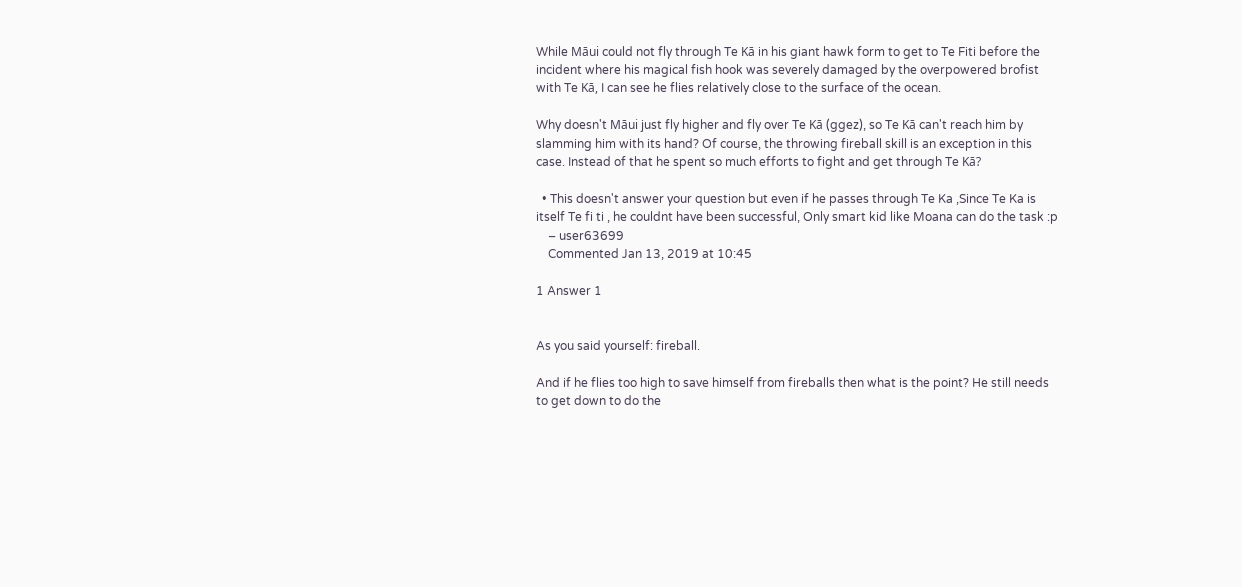While Māui could not fly through Te Kā in his giant hawk form to get to Te Fiti before the incident where his magical fish hook was severely damaged by the overpowered brofist with Te Kā, I can see he flies relatively close to the surface of the ocean.

Why doesn't Māui just fly higher and fly over Te Kā (ggez), so Te Kā can't reach him by slamming him with its hand? Of course, the throwing fireball skill is an exception in this case. Instead of that he spent so much efforts to fight and get through Te Kā?

  • This doesn't answer your question but even if he passes through Te Ka ,Since Te Ka is itself Te fi ti , he couldnt have been successful, Only smart kid like Moana can do the task :p
    – user63699
    Commented Jan 13, 2019 at 10:45

1 Answer 1


As you said yourself: fireball.

And if he flies too high to save himself from fireballs then what is the point? He still needs to get down to do the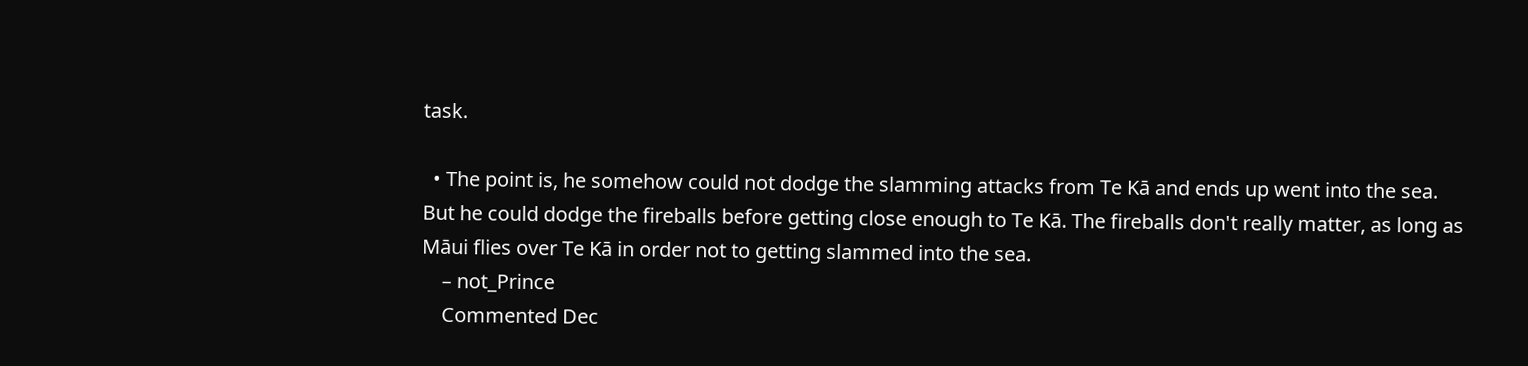task.

  • The point is, he somehow could not dodge the slamming attacks from Te Kā and ends up went into the sea. But he could dodge the fireballs before getting close enough to Te Kā. The fireballs don't really matter, as long as Māui flies over Te Kā in order not to getting slammed into the sea.
    – not_Prince
    Commented Dec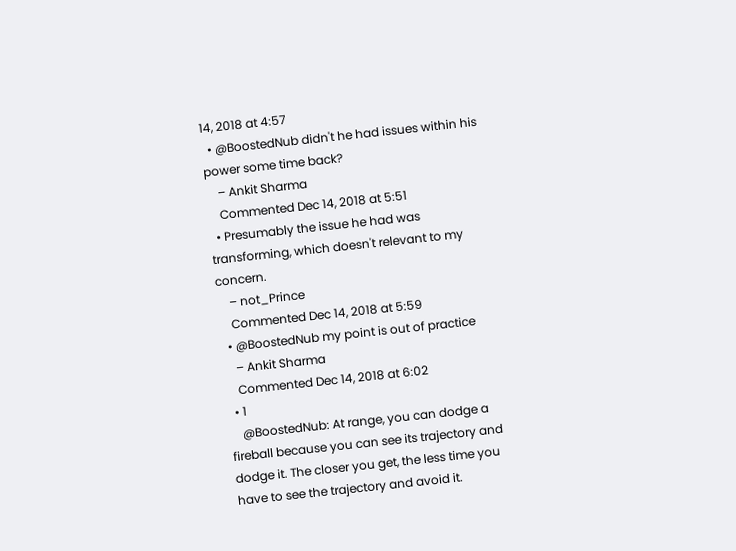14, 2018 at 4:57
  • @BoostedNub didn't he had issues within his power some time back?
    – Ankit Sharma
    Commented Dec 14, 2018 at 5:51
  • Presumably the issue he had was transforming, which doesn't relevant to my concern.
    – not_Prince
    Commented Dec 14, 2018 at 5:59
  • @BoostedNub my point is out of practice
    – Ankit Sharma
    Commented Dec 14, 2018 at 6:02
  • 1
    @BoostedNub: At range, you can dodge a fireball because you can see its trajectory and dodge it. The closer you get, the less time you have to see the trajectory and avoid it.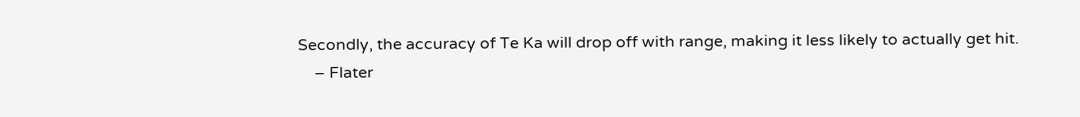Secondly, the accuracy of Te Ka will drop off with range, making it less likely to actually get hit.
    – Flater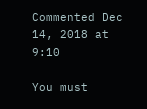Commented Dec 14, 2018 at 9:10

You must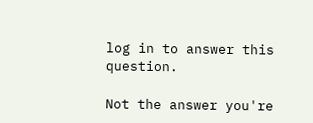log in to answer this question.

Not the answer you're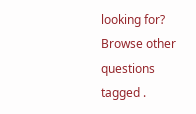looking for? Browse other questions tagged .